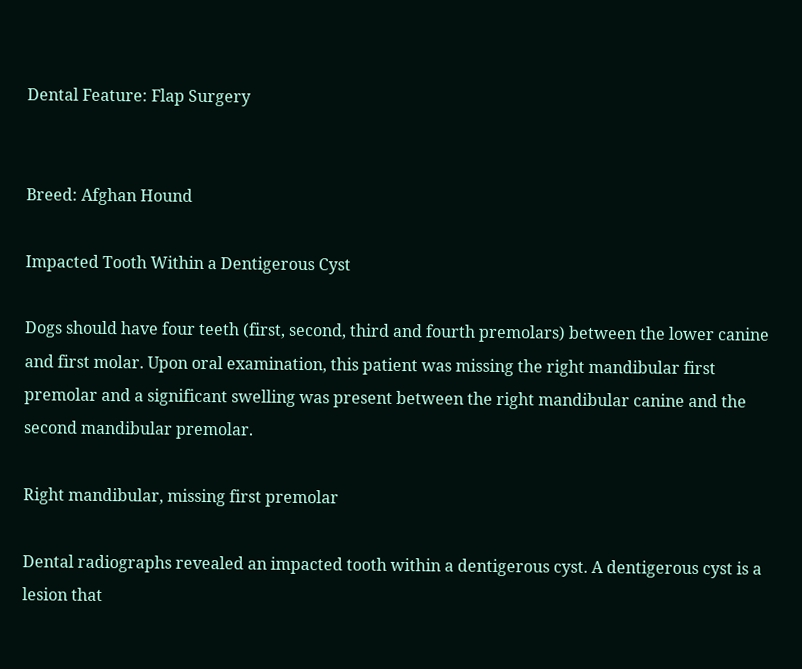Dental Feature: Flap Surgery


Breed: Afghan Hound

Impacted Tooth Within a Dentigerous Cyst

Dogs should have four teeth (first, second, third and fourth premolars) between the lower canine and first molar. Upon oral examination, this patient was missing the right mandibular first premolar and a significant swelling was present between the right mandibular canine and the second mandibular premolar.

Right mandibular, missing first premolar

Dental radiographs revealed an impacted tooth within a dentigerous cyst. A dentigerous cyst is a lesion that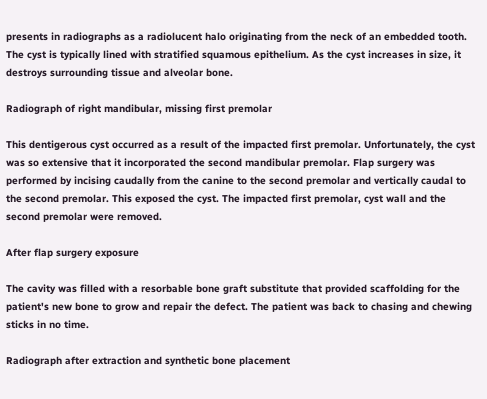presents in radiographs as a radiolucent halo originating from the neck of an embedded tooth. The cyst is typically lined with stratified squamous epithelium. As the cyst increases in size, it destroys surrounding tissue and alveolar bone.

Radiograph of right mandibular, missing first premolar

This dentigerous cyst occurred as a result of the impacted first premolar. Unfortunately, the cyst was so extensive that it incorporated the second mandibular premolar. Flap surgery was performed by incising caudally from the canine to the second premolar and vertically caudal to the second premolar. This exposed the cyst. The impacted first premolar, cyst wall and the second premolar were removed.

After flap surgery exposure

The cavity was filled with a resorbable bone graft substitute that provided scaffolding for the patient's new bone to grow and repair the defect. The patient was back to chasing and chewing sticks in no time.

Radiograph after extraction and synthetic bone placement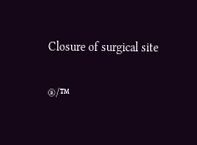Closure of surgical site

®/™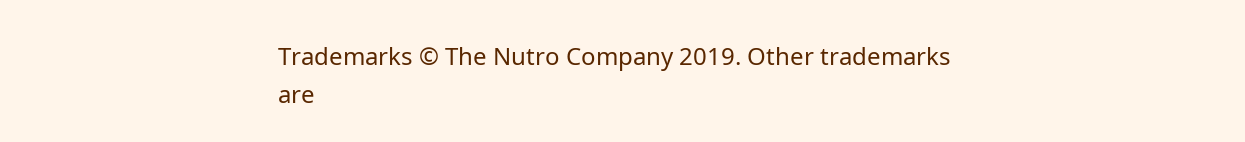Trademarks © The Nutro Company 2019. Other trademarks are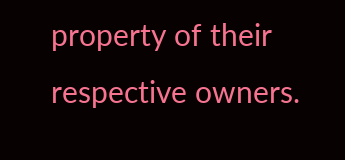property of their respective owners.